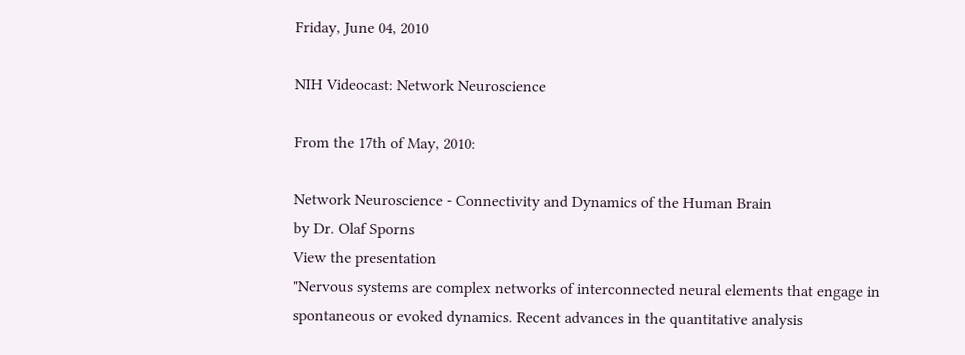Friday, June 04, 2010

NIH Videocast: Network Neuroscience

From the 17th of May, 2010:

Network Neuroscience - Connectivity and Dynamics of the Human Brain
by Dr. Olaf Sporns
View the presentation
"Nervous systems are complex networks of interconnected neural elements that engage in spontaneous or evoked dynamics. Recent advances in the quantitative analysis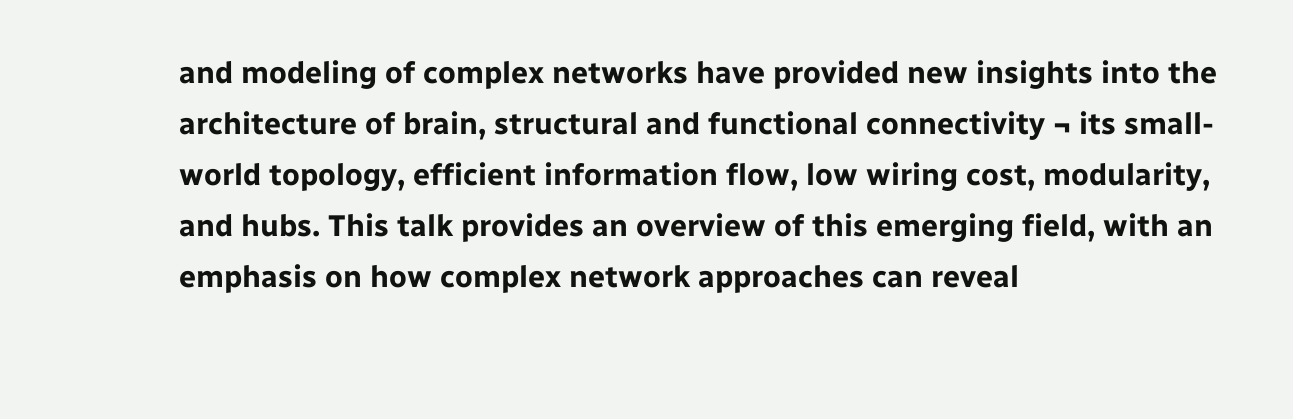and modeling of complex networks have provided new insights into the architecture of brain, structural and functional connectivity ¬ its small-world topology, efficient information flow, low wiring cost, modularity, and hubs. This talk provides an overview of this emerging field, with an emphasis on how complex network approaches can reveal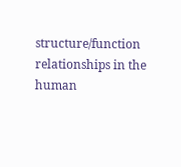structure/function relationships in the human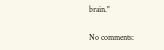brain."

No comments: